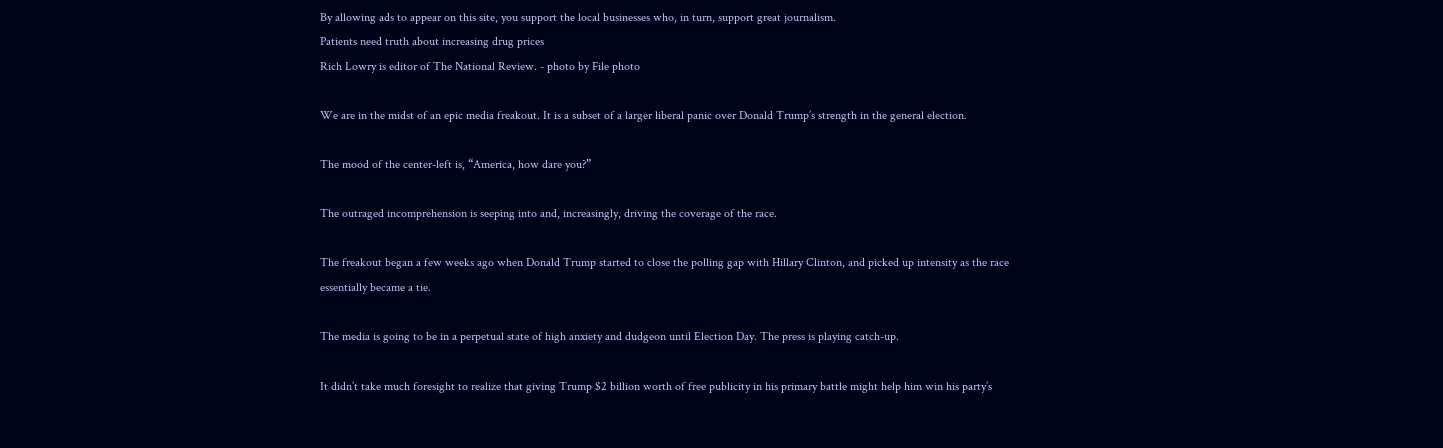By allowing ads to appear on this site, you support the local businesses who, in turn, support great journalism.
Patients need truth about increasing drug prices
Rich Lowry is editor of The National Review. - photo by File photo

We are in the midst of an epic media freakout. It is a subset of a larger liberal panic over Donald Trump’s strength in the general election.

The mood of the center-left is, “America, how dare you?”

The outraged incomprehension is seeping into and, increasingly, driving the coverage of the race.

The freakout began a few weeks ago when Donald Trump started to close the polling gap with Hillary Clinton, and picked up intensity as the race essentially became a tie.

The media is going to be in a perpetual state of high anxiety and dudgeon until Election Day. The press is playing catch-up.

It didn’t take much foresight to realize that giving Trump $2 billion worth of free publicity in his primary battle might help him win his party’s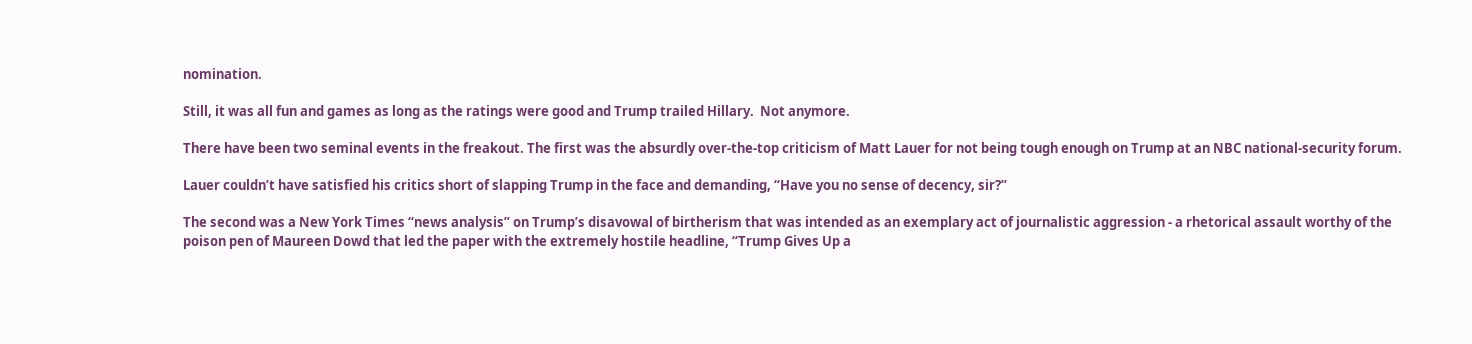nomination.

Still, it was all fun and games as long as the ratings were good and Trump trailed Hillary.  Not anymore.

There have been two seminal events in the freakout. The first was the absurdly over-the-top criticism of Matt Lauer for not being tough enough on Trump at an NBC national-security forum.

Lauer couldn’t have satisfied his critics short of slapping Trump in the face and demanding, “Have you no sense of decency, sir?”

The second was a New York Times “news analysis” on Trump’s disavowal of birtherism that was intended as an exemplary act of journalistic aggression - a rhetorical assault worthy of the poison pen of Maureen Dowd that led the paper with the extremely hostile headline, “Trump Gives Up a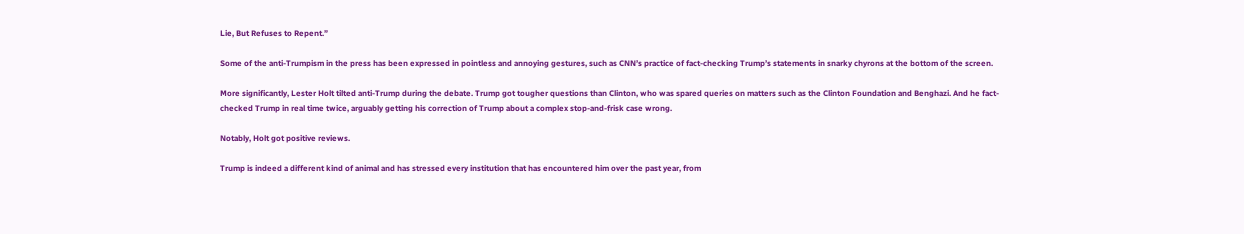Lie, But Refuses to Repent.”

Some of the anti-Trumpism in the press has been expressed in pointless and annoying gestures, such as CNN’s practice of fact-checking Trump’s statements in snarky chyrons at the bottom of the screen.

More significantly, Lester Holt tilted anti-Trump during the debate. Trump got tougher questions than Clinton, who was spared queries on matters such as the Clinton Foundation and Benghazi. And he fact-checked Trump in real time twice, arguably getting his correction of Trump about a complex stop-and-frisk case wrong.

Notably, Holt got positive reviews.

Trump is indeed a different kind of animal and has stressed every institution that has encountered him over the past year, from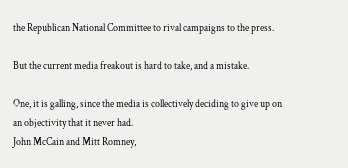the Republican National Committee to rival campaigns to the press.

But the current media freakout is hard to take, and a mistake.

One, it is galling, since the media is collectively deciding to give up on an objectivity that it never had.
John McCain and Mitt Romney,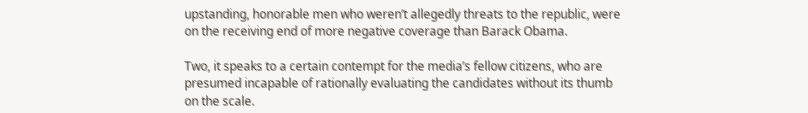upstanding, honorable men who weren’t allegedly threats to the republic, were on the receiving end of more negative coverage than Barack Obama.

Two, it speaks to a certain contempt for the media’s fellow citizens, who are presumed incapable of rationally evaluating the candidates without its thumb on the scale.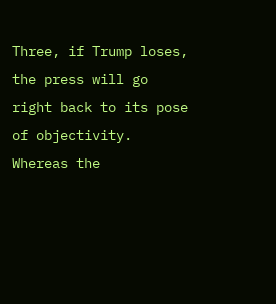Three, if Trump loses, the press will go right back to its pose of objectivity. Whereas the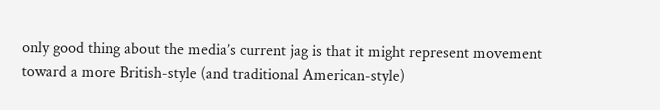only good thing about the media’s current jag is that it might represent movement toward a more British-style (and traditional American-style)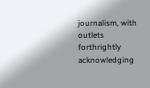journalism, with outlets forthrightly acknowledging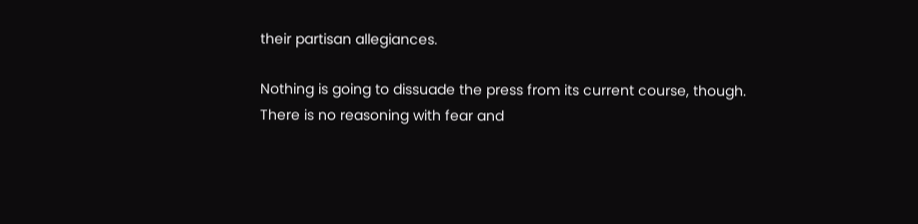their partisan allegiances.

Nothing is going to dissuade the press from its current course, though. There is no reasoning with fear and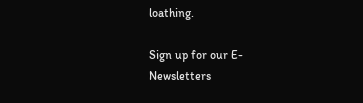loathing.

Sign up for our E-Newsletters